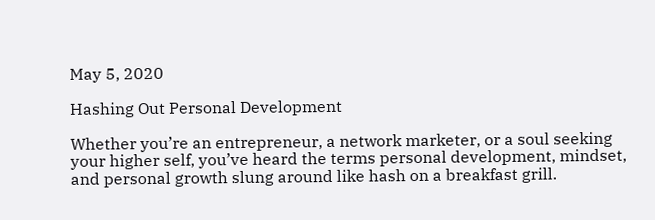May 5, 2020

Hashing Out Personal Development

Whether you’re an entrepreneur, a network marketer, or a soul seeking your higher self, you’ve heard the terms personal development, mindset, and personal growth slung around like hash on a breakfast grill.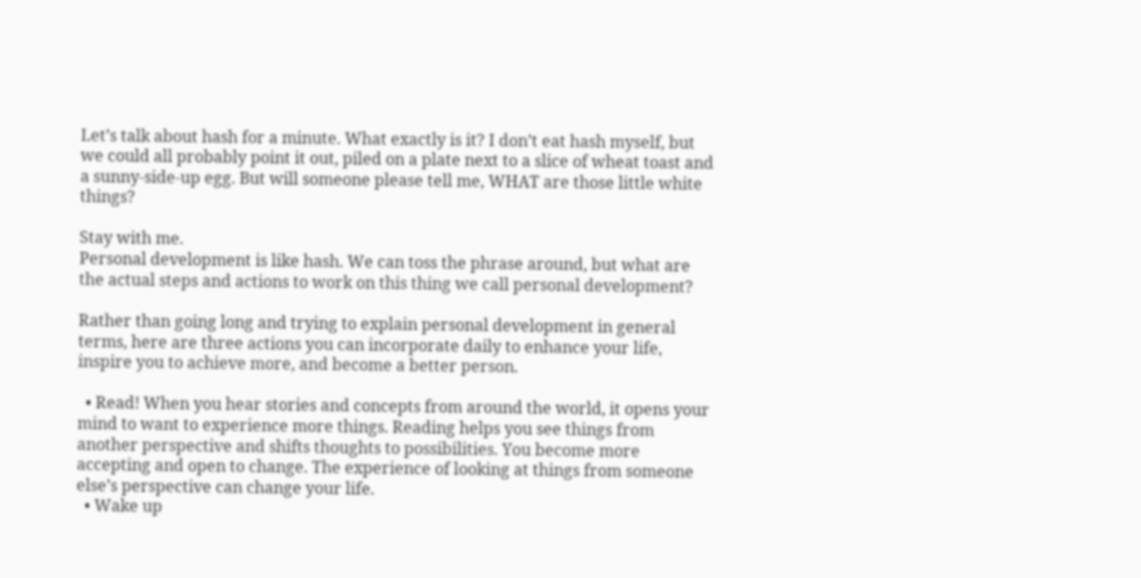Let’s talk about hash for a minute. What exactly is it? I don’t eat hash myself, but we could all probably point it out, piled on a plate next to a slice of wheat toast and a sunny-side-up egg. But will someone please tell me, WHAT are those little white things?

Stay with me.
Personal development is like hash. We can toss the phrase around, but what are the actual steps and actions to work on this thing we call personal development?

Rather than going long and trying to explain personal development in general terms, here are three actions you can incorporate daily to enhance your life, inspire you to achieve more, and become a better person.

  • Read! When you hear stories and concepts from around the world, it opens your mind to want to experience more things. Reading helps you see things from another perspective and shifts thoughts to possibilities. You become more accepting and open to change. The experience of looking at things from someone else’s perspective can change your life.
  • Wake up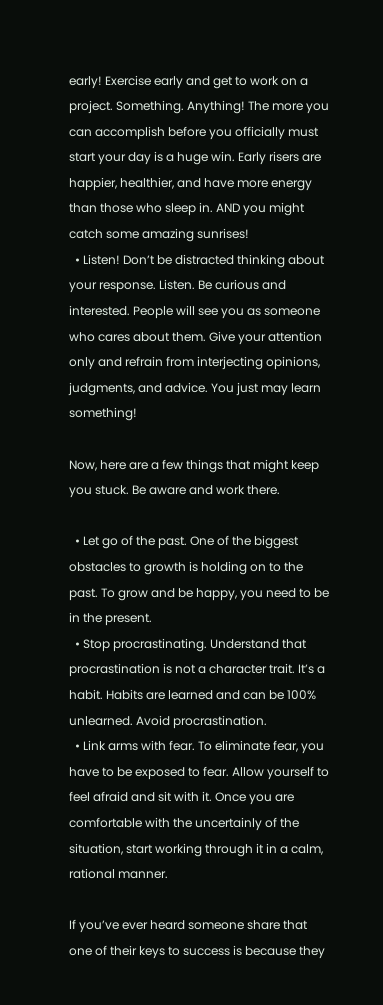early! Exercise early and get to work on a project. Something. Anything! The more you can accomplish before you officially must start your day is a huge win. Early risers are happier, healthier, and have more energy than those who sleep in. AND you might catch some amazing sunrises!
  • Listen! Don’t be distracted thinking about your response. Listen. Be curious and interested. People will see you as someone who cares about them. Give your attention only and refrain from interjecting opinions, judgments, and advice. You just may learn something!

Now, here are a few things that might keep you stuck. Be aware and work there.

  • Let go of the past. One of the biggest obstacles to growth is holding on to the past. To grow and be happy, you need to be in the present.
  • Stop procrastinating. Understand that procrastination is not a character trait. It’s a habit. Habits are learned and can be 100% unlearned. Avoid procrastination.
  • Link arms with fear. To eliminate fear, you have to be exposed to fear. Allow yourself to feel afraid and sit with it. Once you are comfortable with the uncertainly of the situation, start working through it in a calm, rational manner.

If you’ve ever heard someone share that one of their keys to success is because they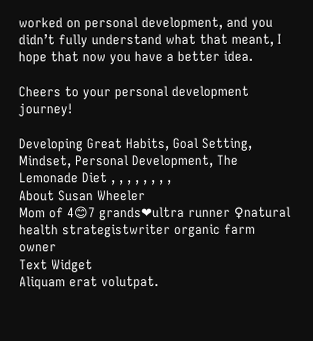worked on personal development, and you didn’t fully understand what that meant, I hope that now you have a better idea.

Cheers to your personal development journey!

Developing Great Habits, Goal Setting, Mindset, Personal Development, The Lemonade Diet , , , , , , , ,
About Susan Wheeler
Mom of 4😊7 grands❤ultra runner ♀natural health strategistwriter organic farm owner
Text Widget
Aliquam erat volutpat.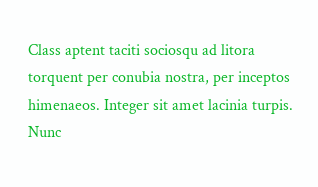Class aptent taciti sociosqu ad litora torquent per conubia nostra, per inceptos himenaeos. Integer sit amet lacinia turpis. Nunc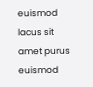euismod lacus sit amet purus euismod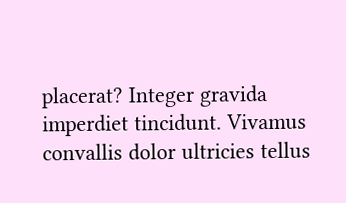placerat? Integer gravida imperdiet tincidunt. Vivamus convallis dolor ultricies tellus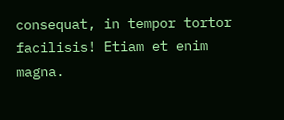consequat, in tempor tortor facilisis! Etiam et enim magna.